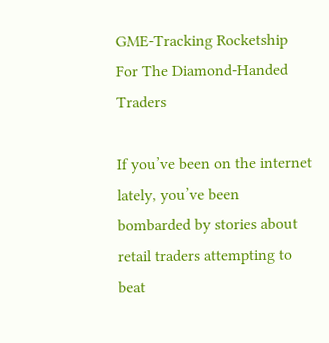GME-Tracking Rocketship For The Diamond-Handed Traders

If you’ve been on the internet lately, you’ve been bombarded by stories about retail traders attempting to beat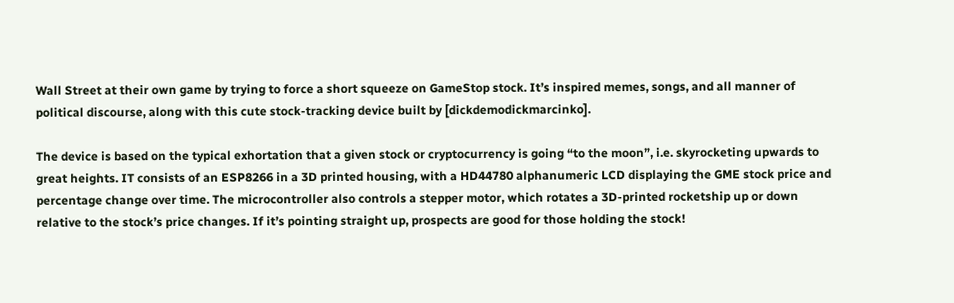Wall Street at their own game by trying to force a short squeeze on GameStop stock. It’s inspired memes, songs, and all manner of political discourse, along with this cute stock-tracking device built by [dickdemodickmarcinko].

The device is based on the typical exhortation that a given stock or cryptocurrency is going “to the moon”, i.e. skyrocketing upwards to great heights. IT consists of an ESP8266 in a 3D printed housing, with a HD44780 alphanumeric LCD displaying the GME stock price and percentage change over time. The microcontroller also controls a stepper motor, which rotates a 3D-printed rocketship up or down relative to the stock’s price changes. If it’s pointing straight up, prospects are good for those holding the stock!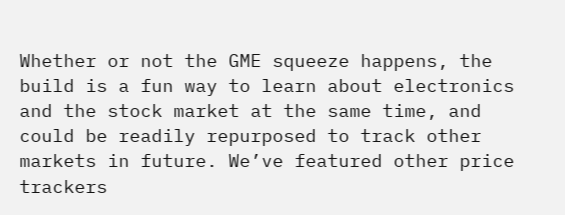Whether or not the GME squeeze happens, the build is a fun way to learn about electronics and the stock market at the same time, and could be readily repurposed to track other markets in future. We’ve featured other price trackers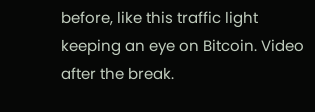before, like this traffic light keeping an eye on Bitcoin. Video after the break.